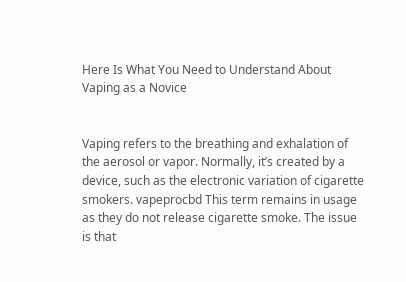Here Is What You Need to Understand About Vaping as a Novice


Vaping refers to the breathing and exhalation of the aerosol or vapor. Normally, it’s created by a device, such as the electronic variation of cigarette smokers. vapeprocbd This term remains in usage as they do not release cigarette smoke. The issue is that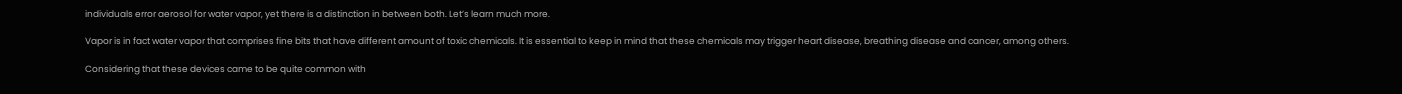individuals error aerosol for water vapor, yet there is a distinction in between both. Let’s learn much more.

Vapor is in fact water vapor that comprises fine bits that have different amount of toxic chemicals. It is essential to keep in mind that these chemicals may trigger heart disease, breathing disease and cancer, among others.

Considering that these devices came to be quite common with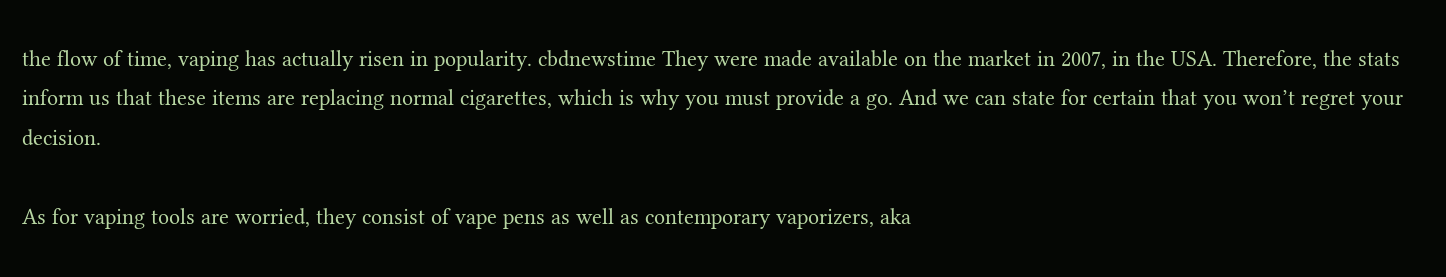the flow of time, vaping has actually risen in popularity. cbdnewstime They were made available on the market in 2007, in the USA. Therefore, the stats inform us that these items are replacing normal cigarettes, which is why you must provide a go. And we can state for certain that you won’t regret your decision.

As for vaping tools are worried, they consist of vape pens as well as contemporary vaporizers, aka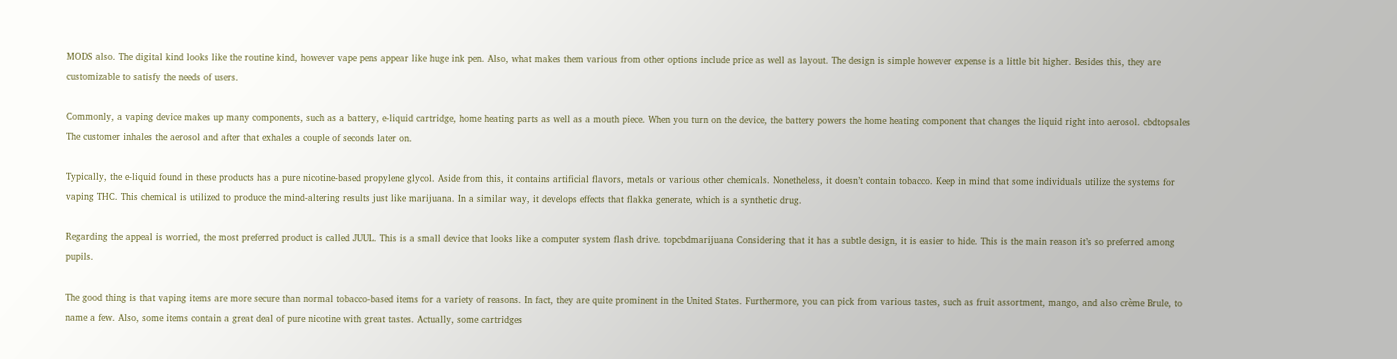MODS also. The digital kind looks like the routine kind, however vape pens appear like huge ink pen. Also, what makes them various from other options include price as well as layout. The design is simple however expense is a little bit higher. Besides this, they are customizable to satisfy the needs of users.

Commonly, a vaping device makes up many components, such as a battery, e-liquid cartridge, home heating parts as well as a mouth piece. When you turn on the device, the battery powers the home heating component that changes the liquid right into aerosol. cbdtopsales The customer inhales the aerosol and after that exhales a couple of seconds later on.

Typically, the e-liquid found in these products has a pure nicotine-based propylene glycol. Aside from this, it contains artificial flavors, metals or various other chemicals. Nonetheless, it doesn’t contain tobacco. Keep in mind that some individuals utilize the systems for vaping THC. This chemical is utilized to produce the mind-altering results just like marijuana. In a similar way, it develops effects that flakka generate, which is a synthetic drug.

Regarding the appeal is worried, the most preferred product is called JUUL. This is a small device that looks like a computer system flash drive. topcbdmarijuana Considering that it has a subtle design, it is easier to hide. This is the main reason it’s so preferred among pupils.

The good thing is that vaping items are more secure than normal tobacco-based items for a variety of reasons. In fact, they are quite prominent in the United States. Furthermore, you can pick from various tastes, such as fruit assortment, mango, and also crème Brule, to name a few. Also, some items contain a great deal of pure nicotine with great tastes. Actually, some cartridges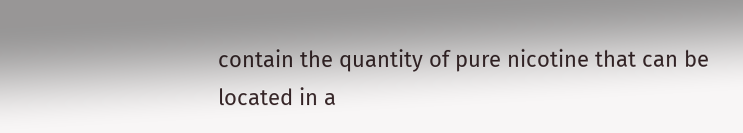contain the quantity of pure nicotine that can be located in a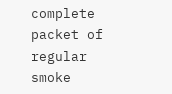complete packet of regular smoke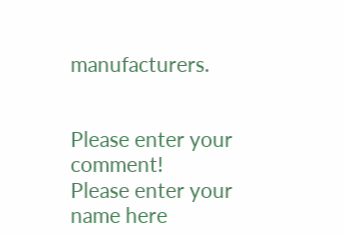manufacturers.


Please enter your comment!
Please enter your name here